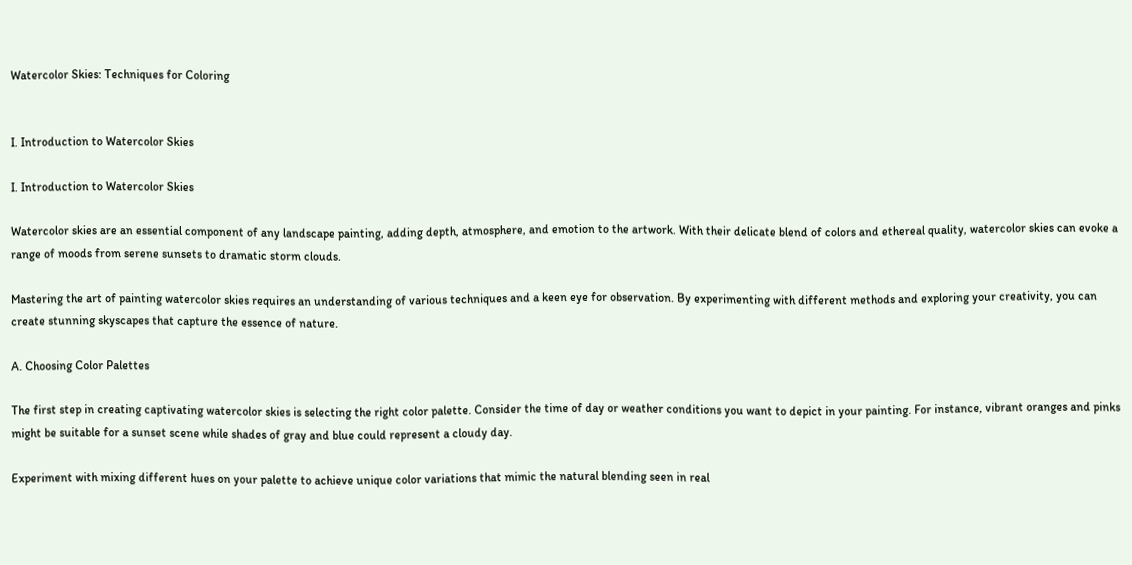Watercolor Skies: Techniques for Coloring


I. Introduction to Watercolor Skies

I. Introduction to Watercolor Skies

Watercolor skies are an essential component of any landscape painting, adding depth, atmosphere, and emotion to the artwork. With their delicate blend of colors and ethereal quality, watercolor skies can evoke a range of moods from serene sunsets to dramatic storm clouds.

Mastering the art of painting watercolor skies requires an understanding of various techniques and a keen eye for observation. By experimenting with different methods and exploring your creativity, you can create stunning skyscapes that capture the essence of nature.

A. Choosing Color Palettes

The first step in creating captivating watercolor skies is selecting the right color palette. Consider the time of day or weather conditions you want to depict in your painting. For instance, vibrant oranges and pinks might be suitable for a sunset scene while shades of gray and blue could represent a cloudy day.

Experiment with mixing different hues on your palette to achieve unique color variations that mimic the natural blending seen in real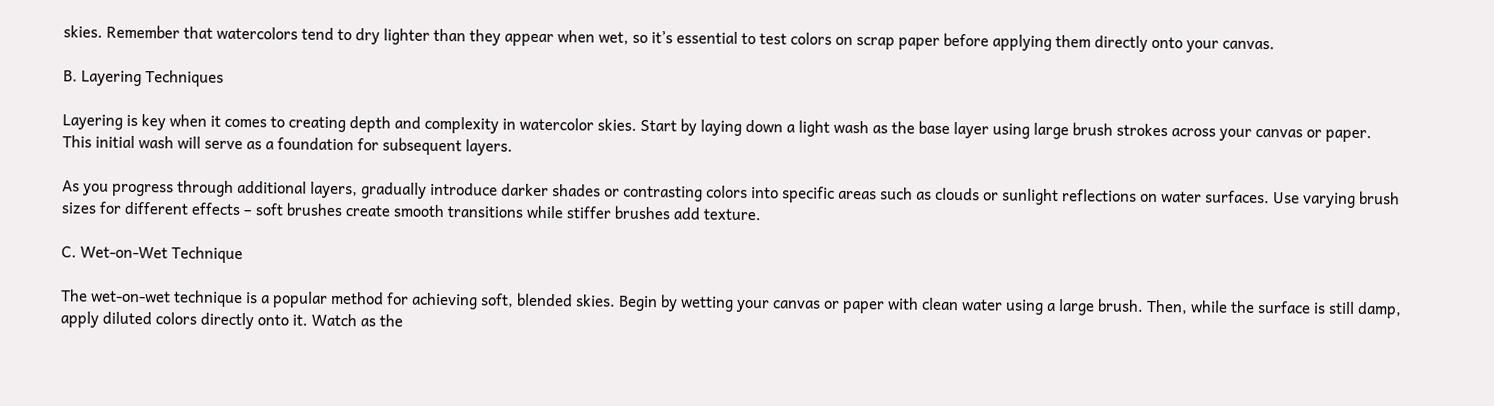skies. Remember that watercolors tend to dry lighter than they appear when wet, so it’s essential to test colors on scrap paper before applying them directly onto your canvas.

B. Layering Techniques

Layering is key when it comes to creating depth and complexity in watercolor skies. Start by laying down a light wash as the base layer using large brush strokes across your canvas or paper. This initial wash will serve as a foundation for subsequent layers.

As you progress through additional layers, gradually introduce darker shades or contrasting colors into specific areas such as clouds or sunlight reflections on water surfaces. Use varying brush sizes for different effects – soft brushes create smooth transitions while stiffer brushes add texture.

C. Wet-on-Wet Technique

The wet-on-wet technique is a popular method for achieving soft, blended skies. Begin by wetting your canvas or paper with clean water using a large brush. Then, while the surface is still damp, apply diluted colors directly onto it. Watch as the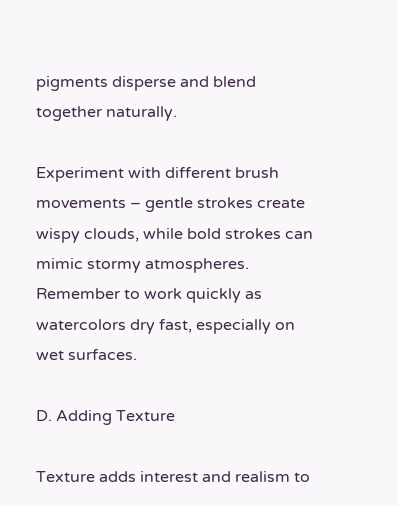pigments disperse and blend together naturally.

Experiment with different brush movements – gentle strokes create wispy clouds, while bold strokes can mimic stormy atmospheres. Remember to work quickly as watercolors dry fast, especially on wet surfaces.

D. Adding Texture

Texture adds interest and realism to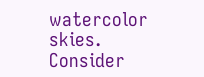watercolor skies. Consider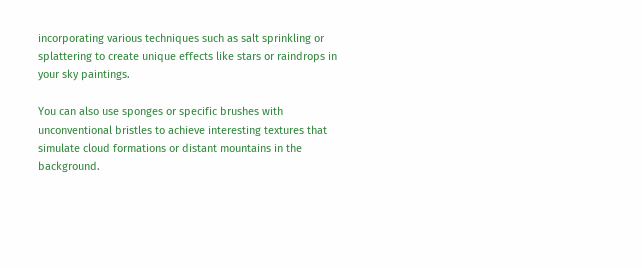incorporating various techniques such as salt sprinkling or splattering to create unique effects like stars or raindrops in your sky paintings.

You can also use sponges or specific brushes with unconventional bristles to achieve interesting textures that simulate cloud formations or distant mountains in the background.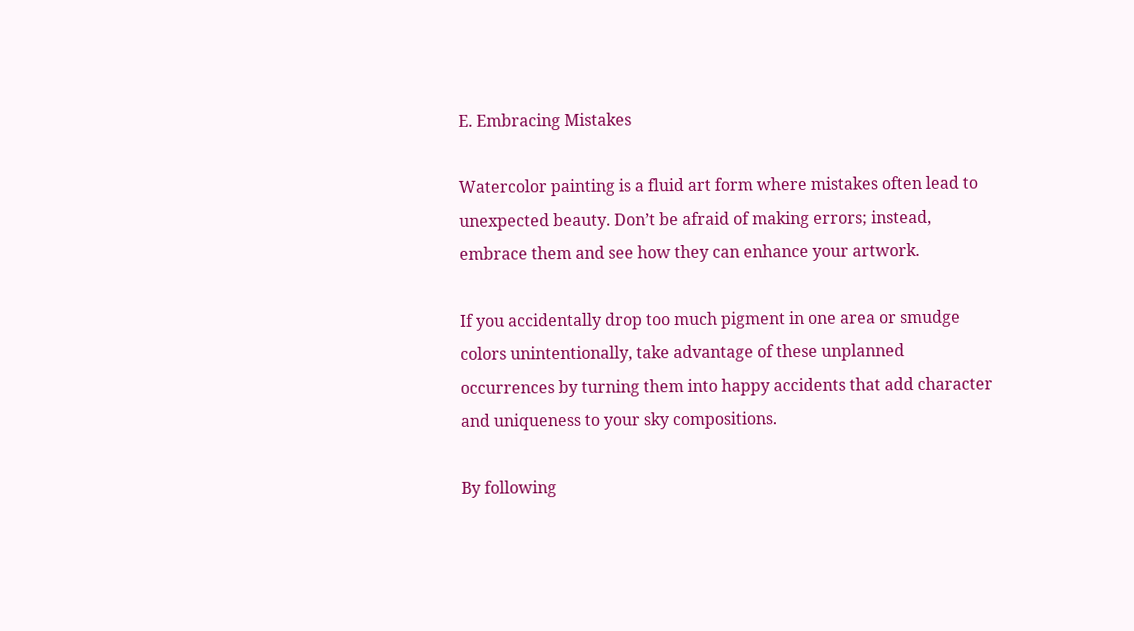E. Embracing Mistakes

Watercolor painting is a fluid art form where mistakes often lead to unexpected beauty. Don’t be afraid of making errors; instead, embrace them and see how they can enhance your artwork.

If you accidentally drop too much pigment in one area or smudge colors unintentionally, take advantage of these unplanned occurrences by turning them into happy accidents that add character and uniqueness to your sky compositions.

By following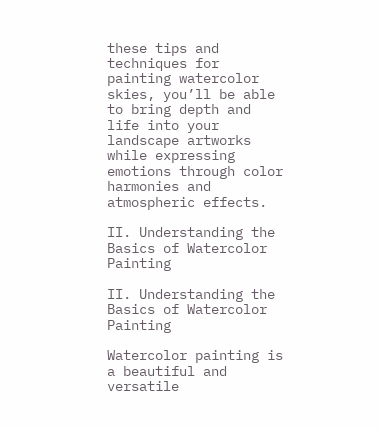these tips and techniques for painting watercolor skies, you’ll be able to bring depth and life into your landscape artworks while expressing emotions through color harmonies and atmospheric effects.

II. Understanding the Basics of Watercolor Painting

II. Understanding the Basics of Watercolor Painting

Watercolor painting is a beautiful and versatile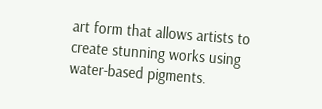art form that allows artists to create stunning works using water-based pigments.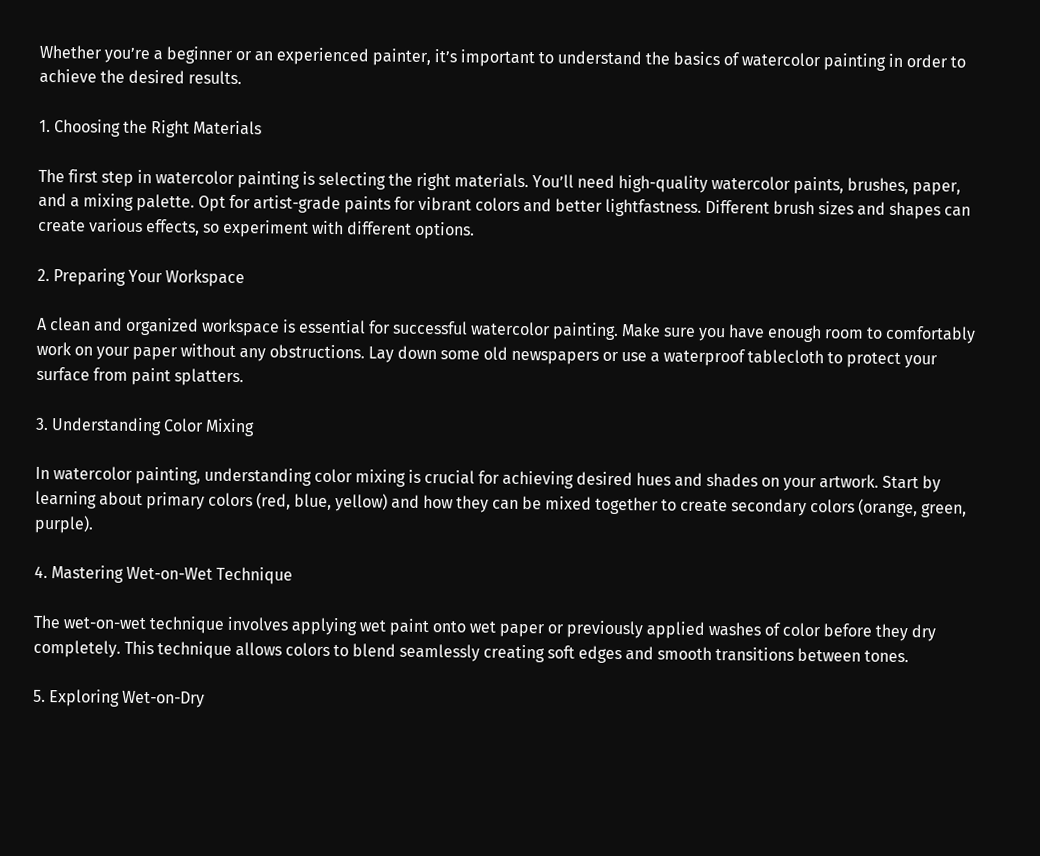Whether you’re a beginner or an experienced painter, it’s important to understand the basics of watercolor painting in order to achieve the desired results.

1. Choosing the Right Materials

The first step in watercolor painting is selecting the right materials. You’ll need high-quality watercolor paints, brushes, paper, and a mixing palette. Opt for artist-grade paints for vibrant colors and better lightfastness. Different brush sizes and shapes can create various effects, so experiment with different options.

2. Preparing Your Workspace

A clean and organized workspace is essential for successful watercolor painting. Make sure you have enough room to comfortably work on your paper without any obstructions. Lay down some old newspapers or use a waterproof tablecloth to protect your surface from paint splatters.

3. Understanding Color Mixing

In watercolor painting, understanding color mixing is crucial for achieving desired hues and shades on your artwork. Start by learning about primary colors (red, blue, yellow) and how they can be mixed together to create secondary colors (orange, green, purple).

4. Mastering Wet-on-Wet Technique

The wet-on-wet technique involves applying wet paint onto wet paper or previously applied washes of color before they dry completely. This technique allows colors to blend seamlessly creating soft edges and smooth transitions between tones.

5. Exploring Wet-on-Dry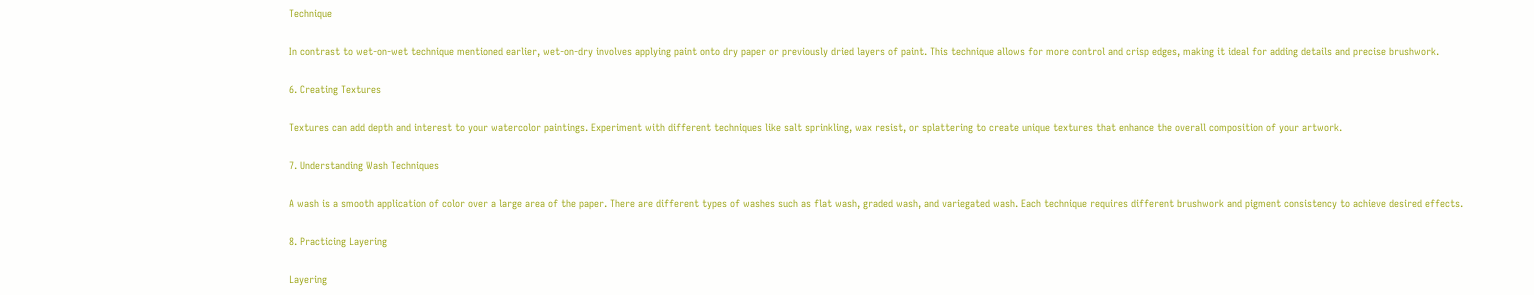Technique

In contrast to wet-on-wet technique mentioned earlier, wet-on-dry involves applying paint onto dry paper or previously dried layers of paint. This technique allows for more control and crisp edges, making it ideal for adding details and precise brushwork.

6. Creating Textures

Textures can add depth and interest to your watercolor paintings. Experiment with different techniques like salt sprinkling, wax resist, or splattering to create unique textures that enhance the overall composition of your artwork.

7. Understanding Wash Techniques

A wash is a smooth application of color over a large area of the paper. There are different types of washes such as flat wash, graded wash, and variegated wash. Each technique requires different brushwork and pigment consistency to achieve desired effects.

8. Practicing Layering

Layering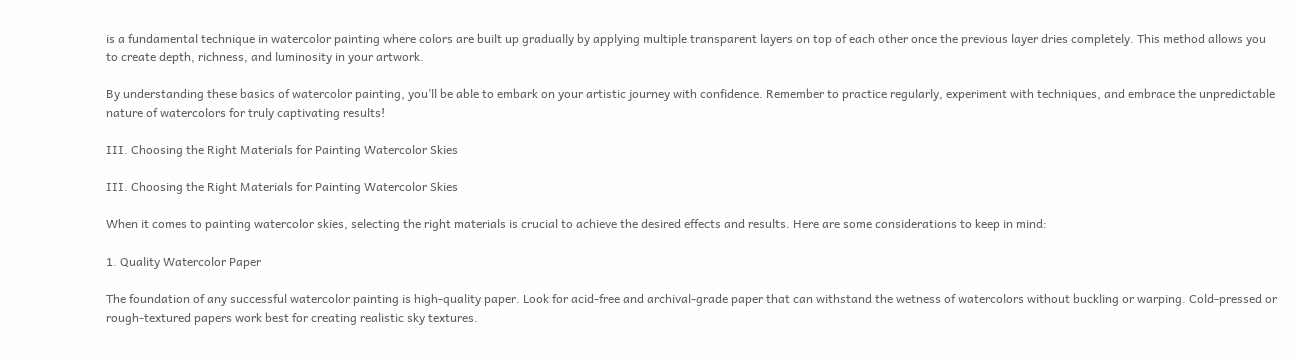is a fundamental technique in watercolor painting where colors are built up gradually by applying multiple transparent layers on top of each other once the previous layer dries completely. This method allows you to create depth, richness, and luminosity in your artwork.

By understanding these basics of watercolor painting, you’ll be able to embark on your artistic journey with confidence. Remember to practice regularly, experiment with techniques, and embrace the unpredictable nature of watercolors for truly captivating results!

III. Choosing the Right Materials for Painting Watercolor Skies

III. Choosing the Right Materials for Painting Watercolor Skies

When it comes to painting watercolor skies, selecting the right materials is crucial to achieve the desired effects and results. Here are some considerations to keep in mind:

1. Quality Watercolor Paper

The foundation of any successful watercolor painting is high-quality paper. Look for acid-free and archival-grade paper that can withstand the wetness of watercolors without buckling or warping. Cold-pressed or rough-textured papers work best for creating realistic sky textures.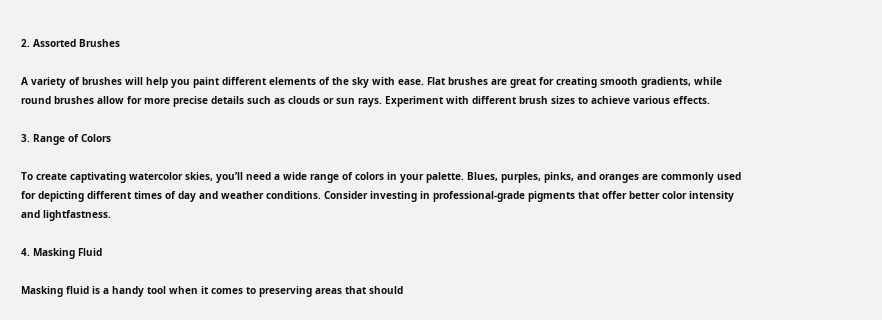2. Assorted Brushes

A variety of brushes will help you paint different elements of the sky with ease. Flat brushes are great for creating smooth gradients, while round brushes allow for more precise details such as clouds or sun rays. Experiment with different brush sizes to achieve various effects.

3. Range of Colors

To create captivating watercolor skies, you’ll need a wide range of colors in your palette. Blues, purples, pinks, and oranges are commonly used for depicting different times of day and weather conditions. Consider investing in professional-grade pigments that offer better color intensity and lightfastness.

4. Masking Fluid

Masking fluid is a handy tool when it comes to preserving areas that should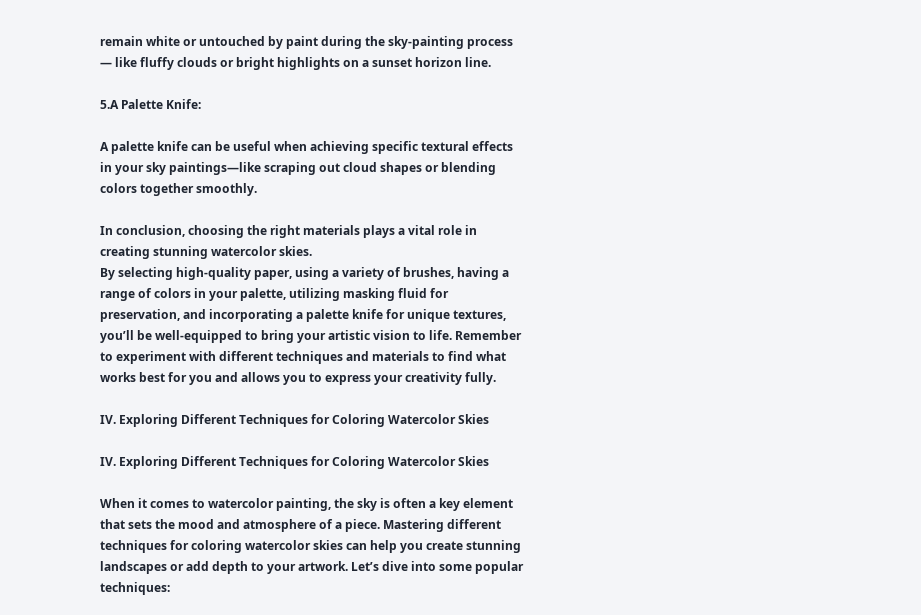remain white or untouched by paint during the sky-painting process — like fluffy clouds or bright highlights on a sunset horizon line.

5.A Palette Knife:

A palette knife can be useful when achieving specific textural effects in your sky paintings—like scraping out cloud shapes or blending colors together smoothly.

In conclusion, choosing the right materials plays a vital role in creating stunning watercolor skies.
By selecting high-quality paper, using a variety of brushes, having a range of colors in your palette, utilizing masking fluid for preservation, and incorporating a palette knife for unique textures,
you’ll be well-equipped to bring your artistic vision to life. Remember to experiment with different techniques and materials to find what works best for you and allows you to express your creativity fully.

IV. Exploring Different Techniques for Coloring Watercolor Skies

IV. Exploring Different Techniques for Coloring Watercolor Skies

When it comes to watercolor painting, the sky is often a key element that sets the mood and atmosphere of a piece. Mastering different techniques for coloring watercolor skies can help you create stunning landscapes or add depth to your artwork. Let’s dive into some popular techniques: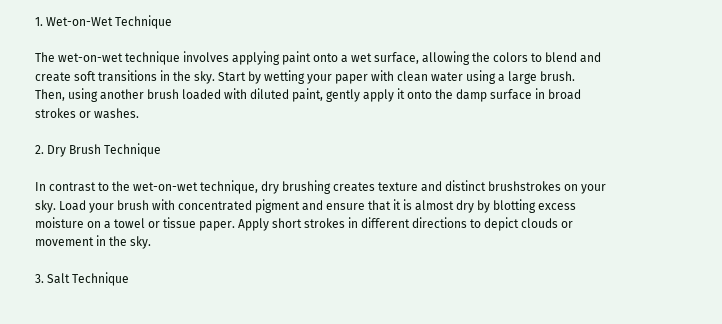1. Wet-on-Wet Technique

The wet-on-wet technique involves applying paint onto a wet surface, allowing the colors to blend and create soft transitions in the sky. Start by wetting your paper with clean water using a large brush. Then, using another brush loaded with diluted paint, gently apply it onto the damp surface in broad strokes or washes.

2. Dry Brush Technique

In contrast to the wet-on-wet technique, dry brushing creates texture and distinct brushstrokes on your sky. Load your brush with concentrated pigment and ensure that it is almost dry by blotting excess moisture on a towel or tissue paper. Apply short strokes in different directions to depict clouds or movement in the sky.

3. Salt Technique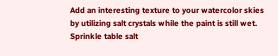Add an interesting texture to your watercolor skies by utilizing salt crystals while the paint is still wet. Sprinkle table salt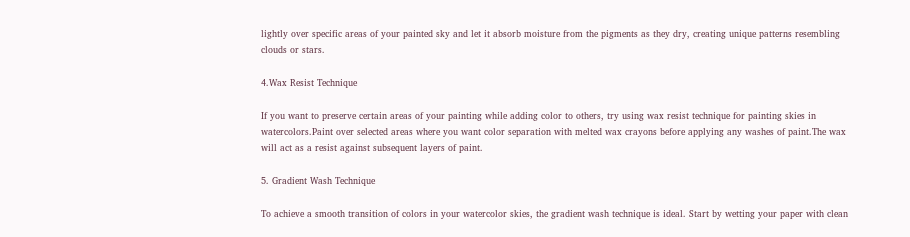lightly over specific areas of your painted sky and let it absorb moisture from the pigments as they dry, creating unique patterns resembling clouds or stars.

4.Wax Resist Technique

If you want to preserve certain areas of your painting while adding color to others, try using wax resist technique for painting skies in watercolors.Paint over selected areas where you want color separation with melted wax crayons before applying any washes of paint.The wax will act as a resist against subsequent layers of paint.

5. Gradient Wash Technique

To achieve a smooth transition of colors in your watercolor skies, the gradient wash technique is ideal. Start by wetting your paper with clean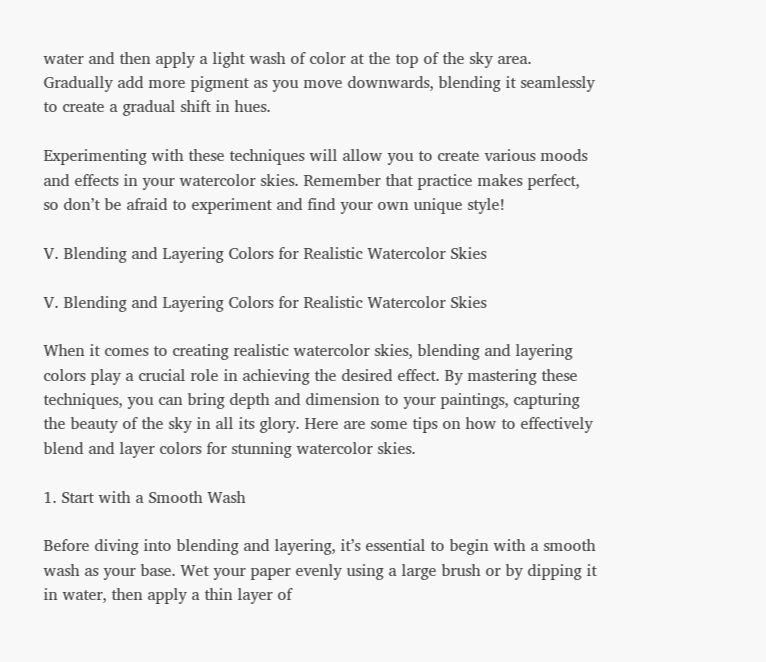water and then apply a light wash of color at the top of the sky area. Gradually add more pigment as you move downwards, blending it seamlessly to create a gradual shift in hues.

Experimenting with these techniques will allow you to create various moods and effects in your watercolor skies. Remember that practice makes perfect, so don’t be afraid to experiment and find your own unique style!

V. Blending and Layering Colors for Realistic Watercolor Skies

V. Blending and Layering Colors for Realistic Watercolor Skies

When it comes to creating realistic watercolor skies, blending and layering colors play a crucial role in achieving the desired effect. By mastering these techniques, you can bring depth and dimension to your paintings, capturing the beauty of the sky in all its glory. Here are some tips on how to effectively blend and layer colors for stunning watercolor skies.

1. Start with a Smooth Wash

Before diving into blending and layering, it’s essential to begin with a smooth wash as your base. Wet your paper evenly using a large brush or by dipping it in water, then apply a thin layer of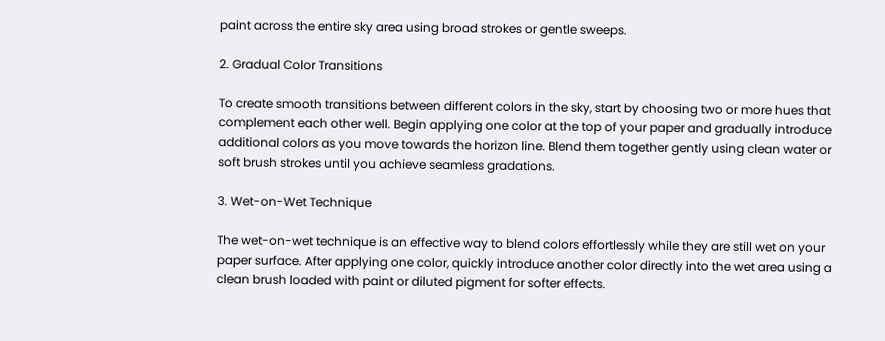paint across the entire sky area using broad strokes or gentle sweeps.

2. Gradual Color Transitions

To create smooth transitions between different colors in the sky, start by choosing two or more hues that complement each other well. Begin applying one color at the top of your paper and gradually introduce additional colors as you move towards the horizon line. Blend them together gently using clean water or soft brush strokes until you achieve seamless gradations.

3. Wet-on-Wet Technique

The wet-on-wet technique is an effective way to blend colors effortlessly while they are still wet on your paper surface. After applying one color, quickly introduce another color directly into the wet area using a clean brush loaded with paint or diluted pigment for softer effects.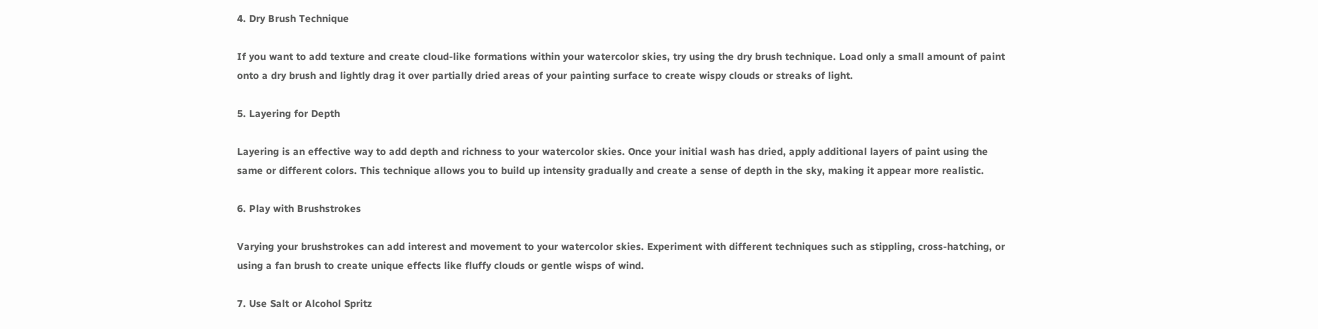4. Dry Brush Technique

If you want to add texture and create cloud-like formations within your watercolor skies, try using the dry brush technique. Load only a small amount of paint onto a dry brush and lightly drag it over partially dried areas of your painting surface to create wispy clouds or streaks of light.

5. Layering for Depth

Layering is an effective way to add depth and richness to your watercolor skies. Once your initial wash has dried, apply additional layers of paint using the same or different colors. This technique allows you to build up intensity gradually and create a sense of depth in the sky, making it appear more realistic.

6. Play with Brushstrokes

Varying your brushstrokes can add interest and movement to your watercolor skies. Experiment with different techniques such as stippling, cross-hatching, or using a fan brush to create unique effects like fluffy clouds or gentle wisps of wind.

7. Use Salt or Alcohol Spritz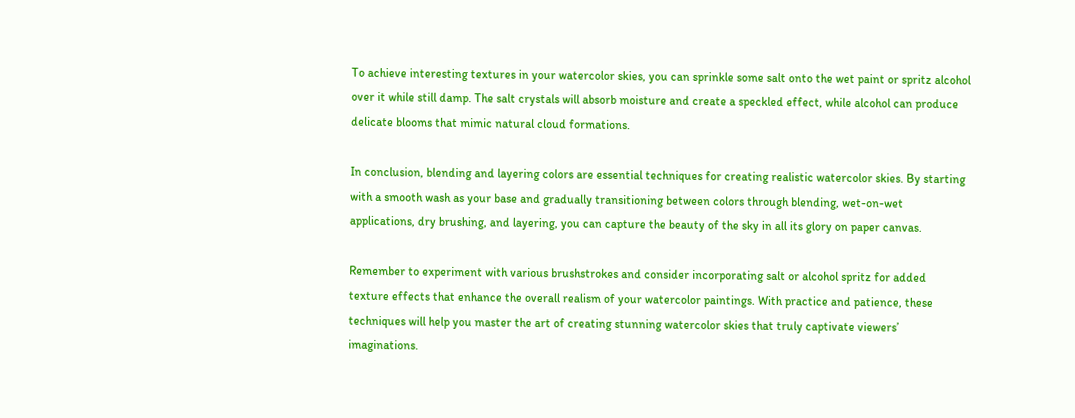To achieve interesting textures in your watercolor skies, you can sprinkle some salt onto the wet paint or spritz alcohol over it while still damp. The salt crystals will absorb moisture and create a speckled effect, while alcohol can produce delicate blooms that mimic natural cloud formations.

In conclusion, blending and layering colors are essential techniques for creating realistic watercolor skies. By starting with a smooth wash as your base and gradually transitioning between colors through blending, wet-on-wet applications, dry brushing, and layering, you can capture the beauty of the sky in all its glory on paper canvas.

Remember to experiment with various brushstrokes and consider incorporating salt or alcohol spritz for added texture effects that enhance the overall realism of your watercolor paintings. With practice and patience, these techniques will help you master the art of creating stunning watercolor skies that truly captivate viewers’ imaginations.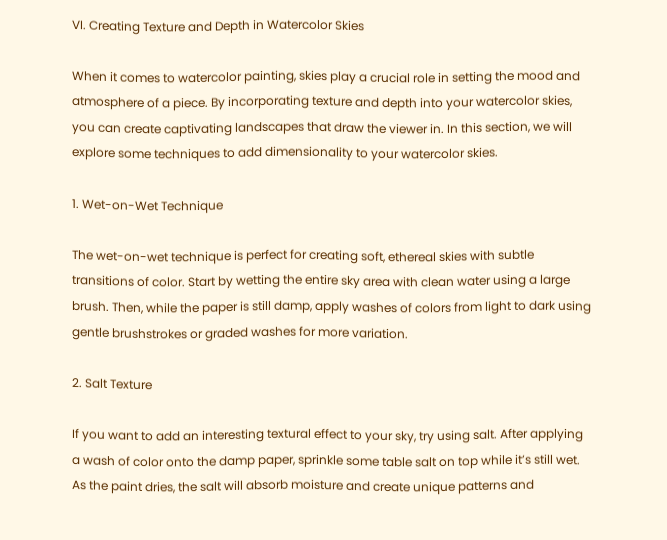VI. Creating Texture and Depth in Watercolor Skies

When it comes to watercolor painting, skies play a crucial role in setting the mood and atmosphere of a piece. By incorporating texture and depth into your watercolor skies, you can create captivating landscapes that draw the viewer in. In this section, we will explore some techniques to add dimensionality to your watercolor skies.

1. Wet-on-Wet Technique

The wet-on-wet technique is perfect for creating soft, ethereal skies with subtle transitions of color. Start by wetting the entire sky area with clean water using a large brush. Then, while the paper is still damp, apply washes of colors from light to dark using gentle brushstrokes or graded washes for more variation.

2. Salt Texture

If you want to add an interesting textural effect to your sky, try using salt. After applying a wash of color onto the damp paper, sprinkle some table salt on top while it’s still wet. As the paint dries, the salt will absorb moisture and create unique patterns and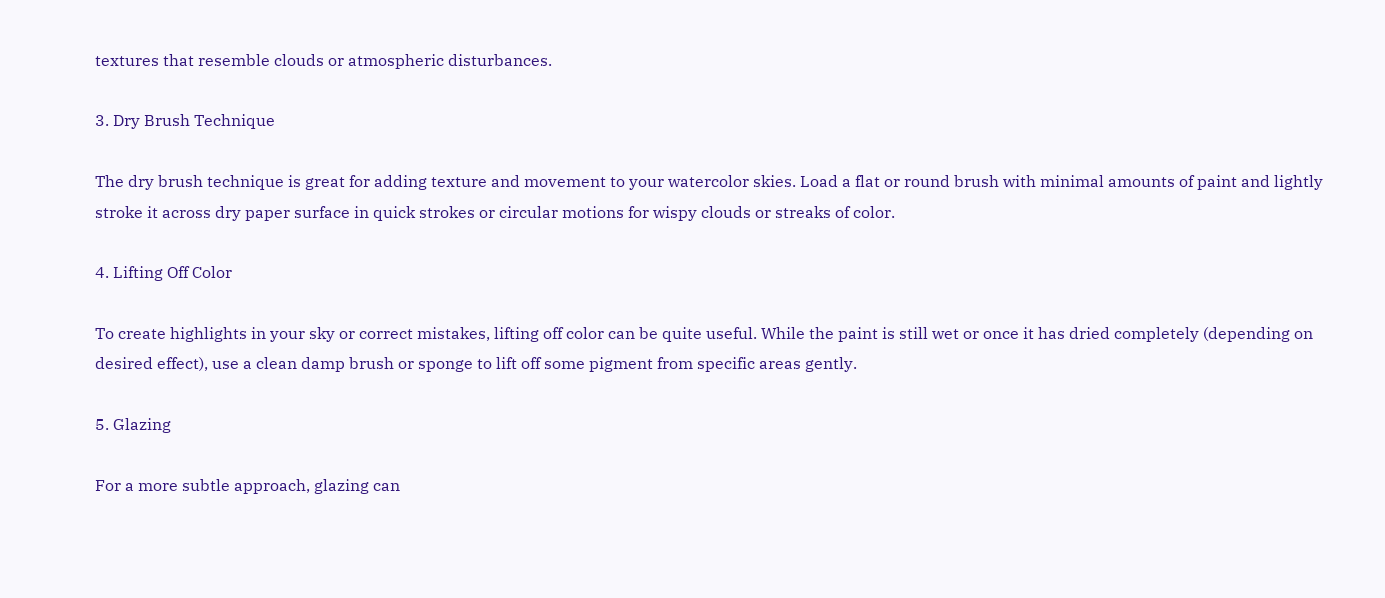textures that resemble clouds or atmospheric disturbances.

3. Dry Brush Technique

The dry brush technique is great for adding texture and movement to your watercolor skies. Load a flat or round brush with minimal amounts of paint and lightly stroke it across dry paper surface in quick strokes or circular motions for wispy clouds or streaks of color.

4. Lifting Off Color

To create highlights in your sky or correct mistakes, lifting off color can be quite useful. While the paint is still wet or once it has dried completely (depending on desired effect), use a clean damp brush or sponge to lift off some pigment from specific areas gently.

5. Glazing

For a more subtle approach, glazing can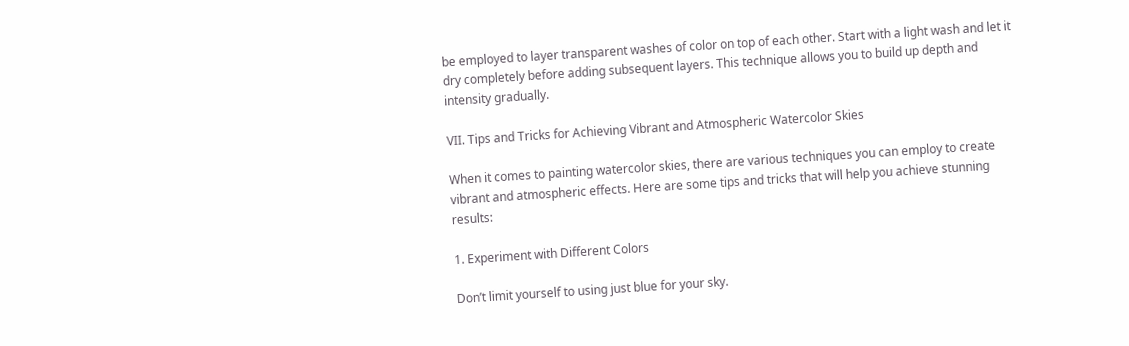be employed to layer transparent washes of color on top of each other. Start with a light wash and let it dry completely before adding subsequent layers. This technique allows you to build up depth and intensity gradually.

VII. Tips and Tricks for Achieving Vibrant and Atmospheric Watercolor Skies

When it comes to painting watercolor skies, there are various techniques you can employ to create vibrant and atmospheric effects. Here are some tips and tricks that will help you achieve stunning results:

1. Experiment with Different Colors

Don’t limit yourself to using just blue for your sky.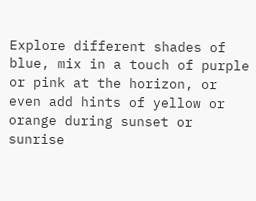Explore different shades of blue, mix in a touch of purple or pink at the horizon, or even add hints of yellow or orange during sunset or sunrise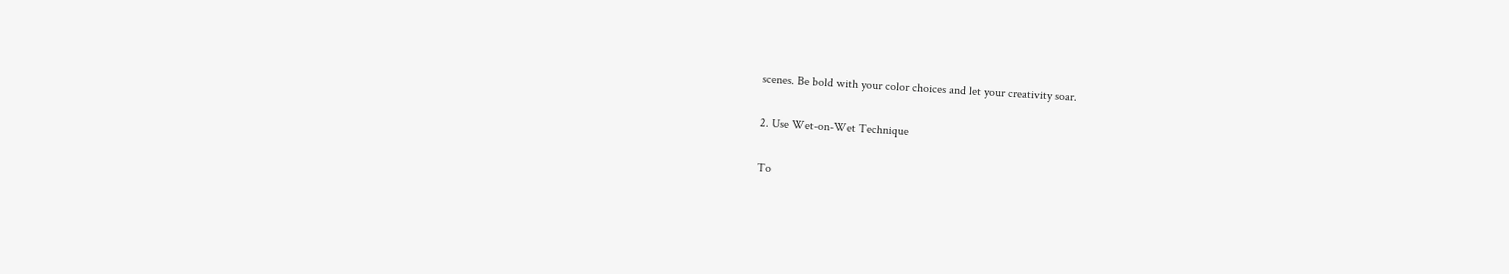scenes. Be bold with your color choices and let your creativity soar.

2. Use Wet-on-Wet Technique

To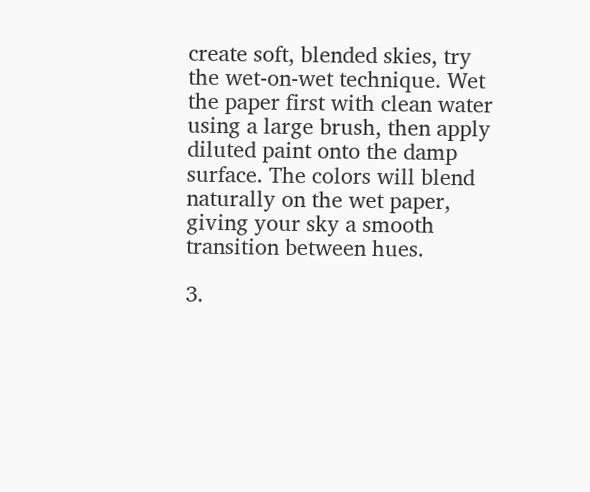create soft, blended skies, try the wet-on-wet technique. Wet the paper first with clean water using a large brush, then apply diluted paint onto the damp surface. The colors will blend naturally on the wet paper, giving your sky a smooth transition between hues.

3.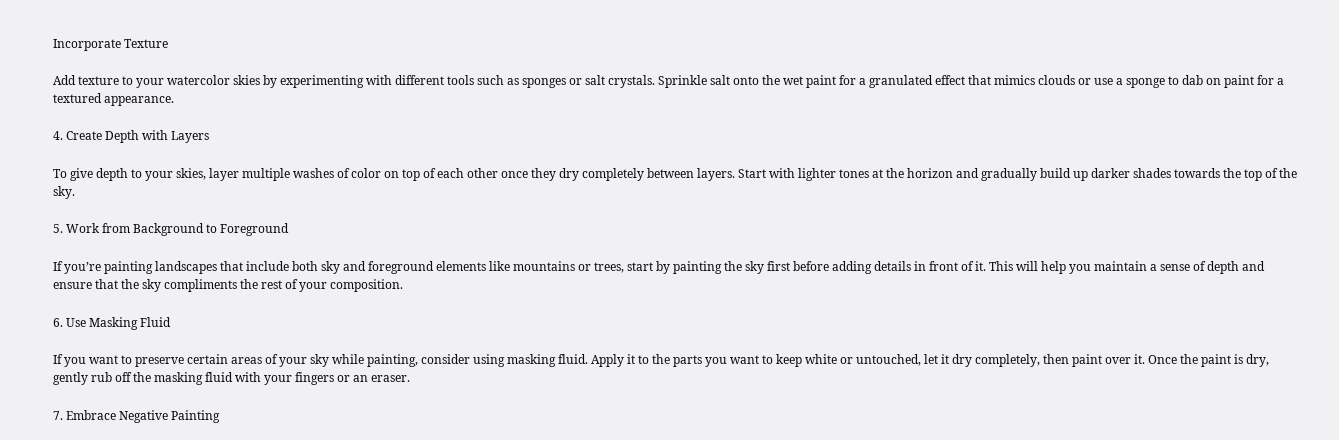Incorporate Texture

Add texture to your watercolor skies by experimenting with different tools such as sponges or salt crystals. Sprinkle salt onto the wet paint for a granulated effect that mimics clouds or use a sponge to dab on paint for a textured appearance.

4. Create Depth with Layers

To give depth to your skies, layer multiple washes of color on top of each other once they dry completely between layers. Start with lighter tones at the horizon and gradually build up darker shades towards the top of the sky.

5. Work from Background to Foreground

If you’re painting landscapes that include both sky and foreground elements like mountains or trees, start by painting the sky first before adding details in front of it. This will help you maintain a sense of depth and ensure that the sky compliments the rest of your composition.

6. Use Masking Fluid

If you want to preserve certain areas of your sky while painting, consider using masking fluid. Apply it to the parts you want to keep white or untouched, let it dry completely, then paint over it. Once the paint is dry, gently rub off the masking fluid with your fingers or an eraser.

7. Embrace Negative Painting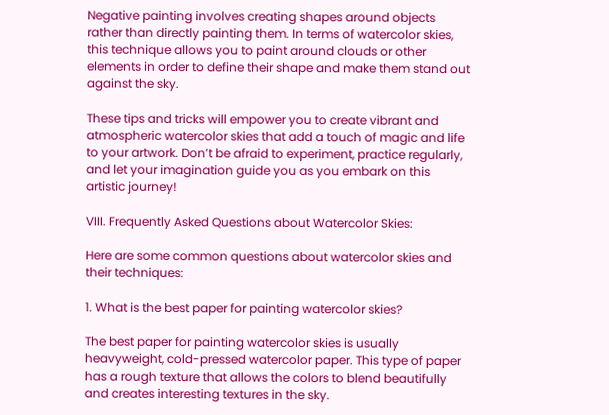Negative painting involves creating shapes around objects rather than directly painting them. In terms of watercolor skies, this technique allows you to paint around clouds or other elements in order to define their shape and make them stand out against the sky.

These tips and tricks will empower you to create vibrant and atmospheric watercolor skies that add a touch of magic and life to your artwork. Don’t be afraid to experiment, practice regularly, and let your imagination guide you as you embark on this artistic journey!

VIII. Frequently Asked Questions about Watercolor Skies:

Here are some common questions about watercolor skies and their techniques:

1. What is the best paper for painting watercolor skies?

The best paper for painting watercolor skies is usually heavyweight, cold-pressed watercolor paper. This type of paper has a rough texture that allows the colors to blend beautifully and creates interesting textures in the sky.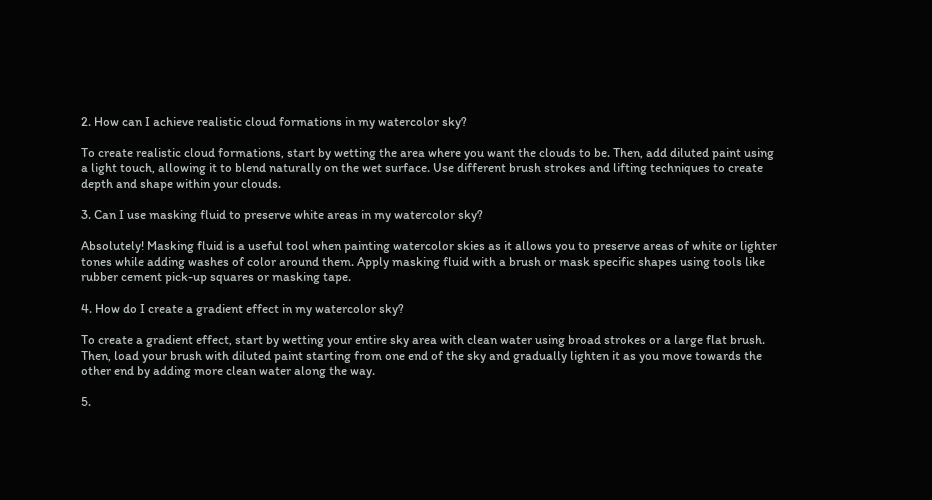2. How can I achieve realistic cloud formations in my watercolor sky?

To create realistic cloud formations, start by wetting the area where you want the clouds to be. Then, add diluted paint using a light touch, allowing it to blend naturally on the wet surface. Use different brush strokes and lifting techniques to create depth and shape within your clouds.

3. Can I use masking fluid to preserve white areas in my watercolor sky?

Absolutely! Masking fluid is a useful tool when painting watercolor skies as it allows you to preserve areas of white or lighter tones while adding washes of color around them. Apply masking fluid with a brush or mask specific shapes using tools like rubber cement pick-up squares or masking tape.

4. How do I create a gradient effect in my watercolor sky?

To create a gradient effect, start by wetting your entire sky area with clean water using broad strokes or a large flat brush. Then, load your brush with diluted paint starting from one end of the sky and gradually lighten it as you move towards the other end by adding more clean water along the way.

5.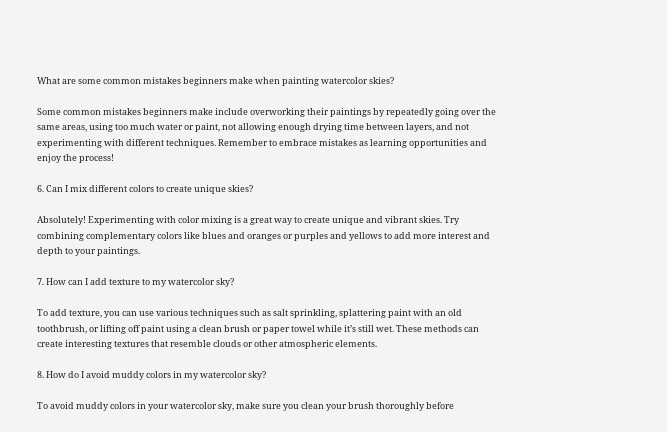What are some common mistakes beginners make when painting watercolor skies?

Some common mistakes beginners make include overworking their paintings by repeatedly going over the same areas, using too much water or paint, not allowing enough drying time between layers, and not experimenting with different techniques. Remember to embrace mistakes as learning opportunities and enjoy the process!

6. Can I mix different colors to create unique skies?

Absolutely! Experimenting with color mixing is a great way to create unique and vibrant skies. Try combining complementary colors like blues and oranges or purples and yellows to add more interest and depth to your paintings.

7. How can I add texture to my watercolor sky?

To add texture, you can use various techniques such as salt sprinkling, splattering paint with an old toothbrush, or lifting off paint using a clean brush or paper towel while it’s still wet. These methods can create interesting textures that resemble clouds or other atmospheric elements.

8. How do I avoid muddy colors in my watercolor sky?

To avoid muddy colors in your watercolor sky, make sure you clean your brush thoroughly before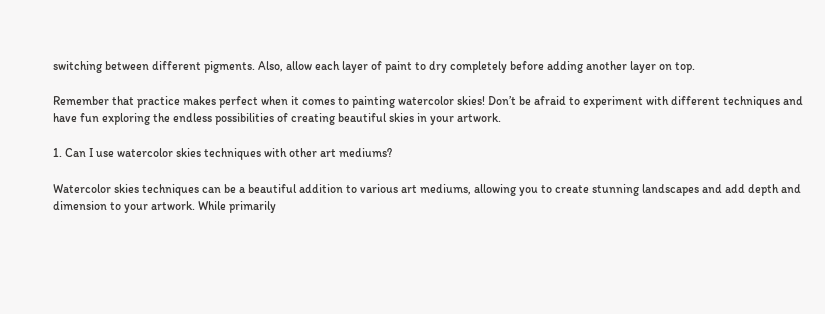switching between different pigments. Also, allow each layer of paint to dry completely before adding another layer on top.

Remember that practice makes perfect when it comes to painting watercolor skies! Don’t be afraid to experiment with different techniques and have fun exploring the endless possibilities of creating beautiful skies in your artwork.

1. Can I use watercolor skies techniques with other art mediums?

Watercolor skies techniques can be a beautiful addition to various art mediums, allowing you to create stunning landscapes and add depth and dimension to your artwork. While primarily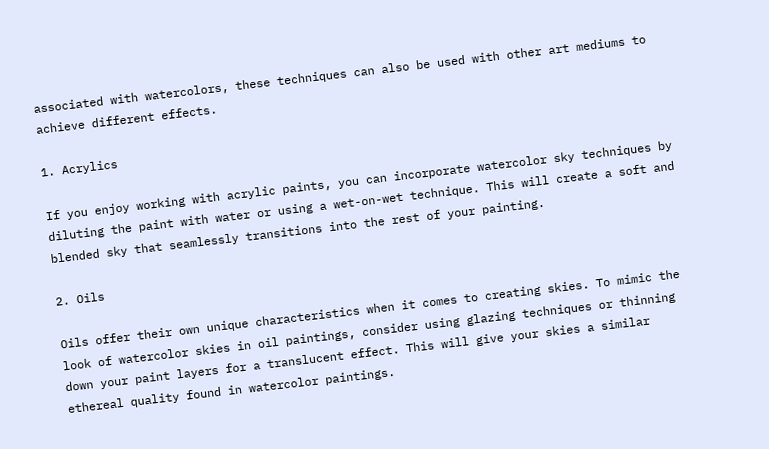associated with watercolors, these techniques can also be used with other art mediums to achieve different effects.

1. Acrylics

If you enjoy working with acrylic paints, you can incorporate watercolor sky techniques by diluting the paint with water or using a wet-on-wet technique. This will create a soft and blended sky that seamlessly transitions into the rest of your painting.

2. Oils

Oils offer their own unique characteristics when it comes to creating skies. To mimic the look of watercolor skies in oil paintings, consider using glazing techniques or thinning down your paint layers for a translucent effect. This will give your skies a similar ethereal quality found in watercolor paintings.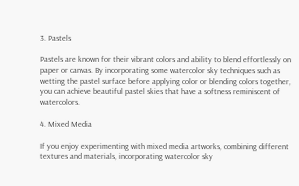3. Pastels

Pastels are known for their vibrant colors and ability to blend effortlessly on paper or canvas. By incorporating some watercolor sky techniques such as wetting the pastel surface before applying color or blending colors together, you can achieve beautiful pastel skies that have a softness reminiscent of watercolors.

4. Mixed Media

If you enjoy experimenting with mixed media artworks, combining different textures and materials, incorporating watercolor sky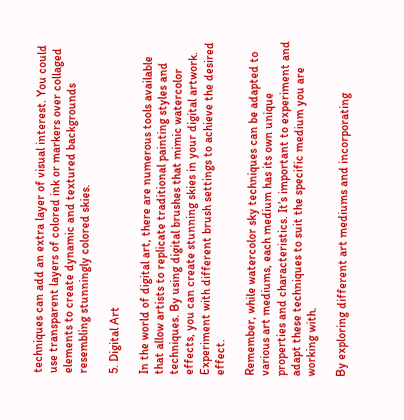techniques can add an extra layer of visual interest. You could use transparent layers of colored ink or markers over collaged elements to create dynamic and textured backgrounds resembling stunningly colored skies.

5. Digital Art

In the world of digital art, there are numerous tools available that allow artists to replicate traditional painting styles and techniques. By using digital brushes that mimic watercolor effects, you can create stunning skies in your digital artwork. Experiment with different brush settings to achieve the desired effect.

Remember, while watercolor sky techniques can be adapted to various art mediums, each medium has its own unique properties and characteristics. It’s important to experiment and adapt these techniques to suit the specific medium you are working with.

By exploring different art mediums and incorporating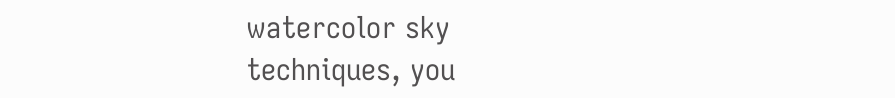watercolor sky techniques, you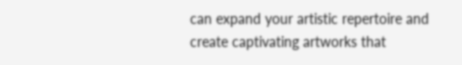can expand your artistic repertoire and create captivating artworks that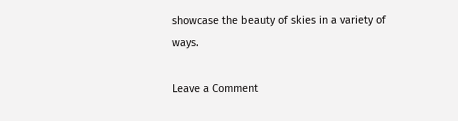showcase the beauty of skies in a variety of ways.

Leave a Comment